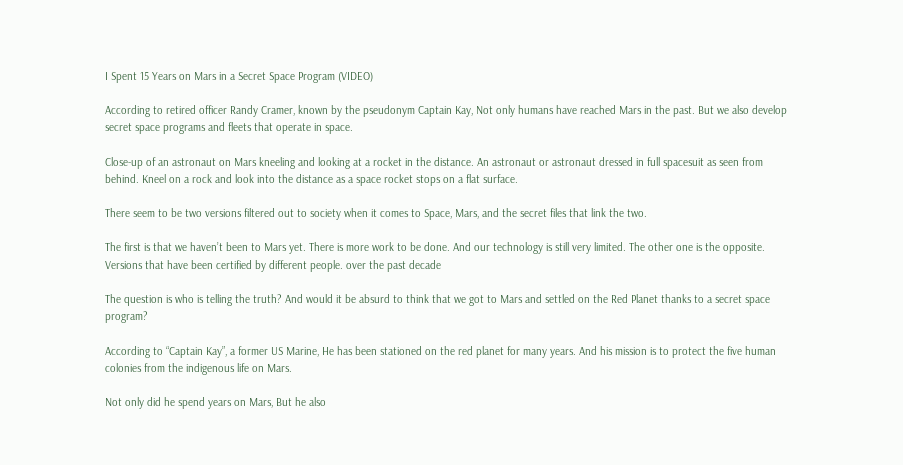I Spent 15 Years on Mars in a Secret Space Program (VIDEO)

According to retired officer Randy Cramer, known by the pseudonym Captain Kay, Not only humans have reached Mars in the past. But we also develop secret space programs and fleets that operate in space.

Close-up of an astronaut on Mars kneeling and looking at a rocket in the distance. An astronaut or astronaut dressed in full spacesuit as seen from behind. Kneel on a rock and look into the distance as a space rocket stops on a flat surface.

There seem to be two versions filtered out to society when it comes to Space, Mars, and the secret files that link the two.

The first is that we haven’t been to Mars yet. There is more work to be done. And our technology is still very limited. The other one is the opposite. Versions that have been certified by different people. over the past decade

The question is who is telling the truth? And would it be absurd to think that we got to Mars and settled on the Red Planet thanks to a secret space program?

According to “Captain Kay”, a former US Marine, He has been stationed on the red planet for many years. And his mission is to protect the five human colonies from the indigenous life on Mars.

Not only did he spend years on Mars, But he also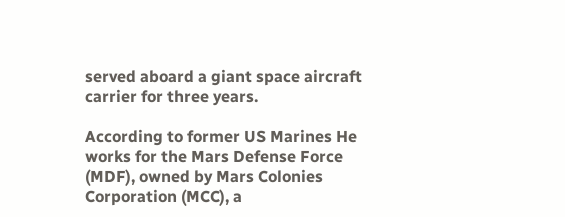served aboard a giant space aircraft carrier for three years.

According to former US Marines He works for the Mars Defense Force (MDF), owned by Mars Colonies Corporation (MCC), a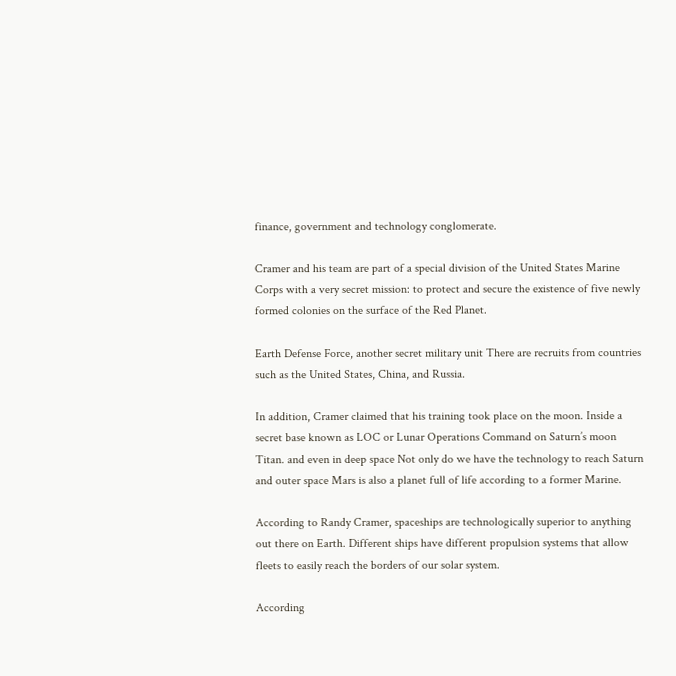finance, government and technology conglomerate.

Cramer and his team are part of a special division of the United States Marine Corps with a very secret mission: to protect and secure the existence of five newly formed colonies on the surface of the Red Planet.

Earth Defense Force, another secret military unit There are recruits from countries such as the United States, China, and Russia.

In addition, Cramer claimed that his training took place on the moon. Inside a secret base known as LOC or Lunar Operations Command on Saturn’s moon Titan. and even in deep space Not only do we have the technology to reach Saturn and outer space Mars is also a planet full of life according to a former Marine.

According to Randy Cramer, spaceships are technologically superior to anything out there on Earth. Different ships have different propulsion systems that allow fleets to easily reach the borders of our solar system.

According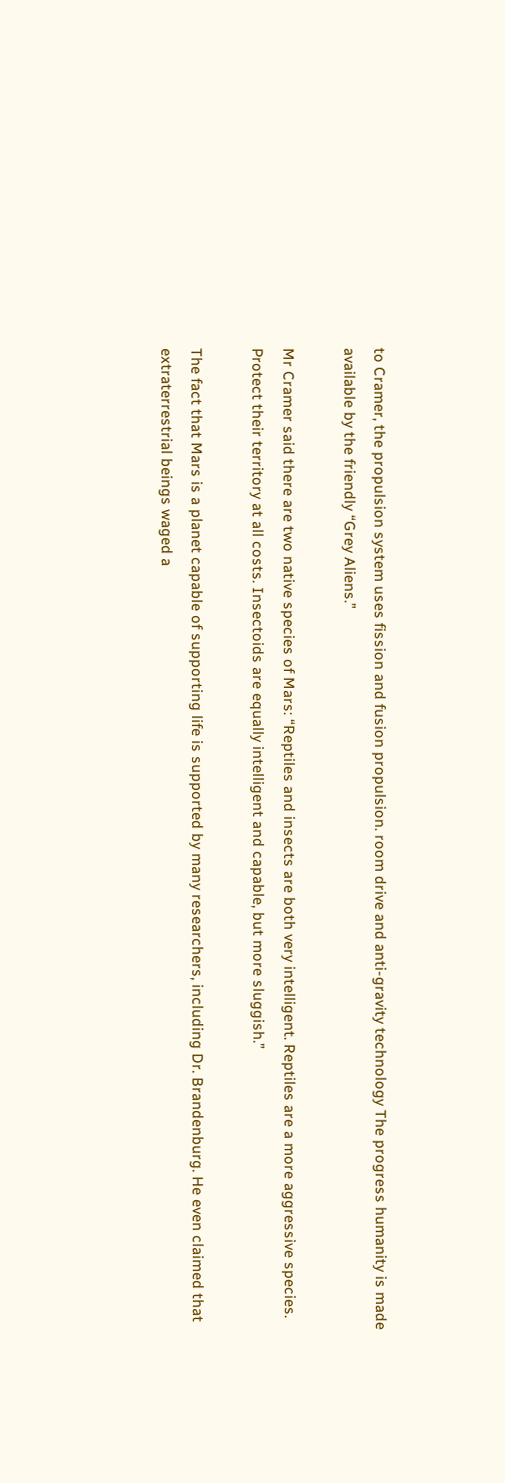to Cramer, the propulsion system uses fission and fusion propulsion. room drive and anti-gravity technology The progress humanity is made available by the friendly “Grey Aliens.”

Mr Cramer said there are two native species of Mars: “Reptiles and insects are both very intelligent. Reptiles are a more aggressive species. Protect their territory at all costs. Insectoids are equally intelligent and capable, but more sluggish.”

The fact that Mars is a planet capable of supporting life is supported by many researchers, including Dr. Brandenburg. He even claimed that extraterrestrial beings waged a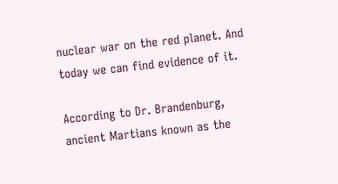nuclear war on the red planet. And today we can find evidence of it.

According to Dr. Brandenburg, ancient Martians known as the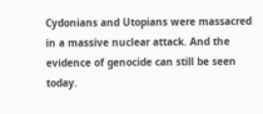Cydonians and Utopians were massacred in a massive nuclear attack. And the evidence of genocide can still be seen today.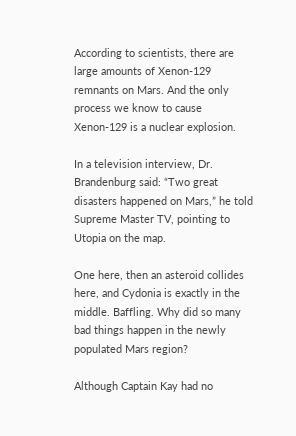According to scientists, there are large amounts of Xenon-129 remnants on Mars. And the only process we know to cause Xenon-129 is a nuclear explosion.

In a television interview, Dr. Brandenburg said: “Two great disasters happened on Mars,” he told Supreme Master TV, pointing to Utopia on the map.

One here, then an asteroid collides here, and Cydonia is exactly in the middle. Baffling. Why did so many bad things happen in the newly populated Mars region?

Although Captain Kay had no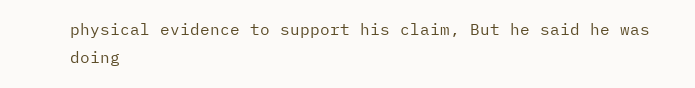physical evidence to support his claim, But he said he was doing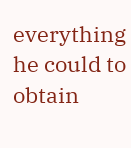everything he could to obtain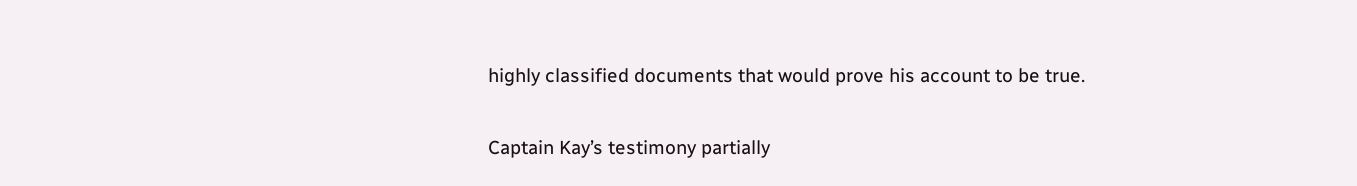highly classified documents that would prove his account to be true.

Captain Kay’s testimony partially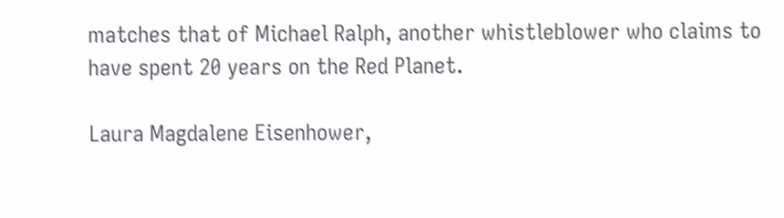matches that of Michael Ralph, another whistleblower who claims to have spent 20 years on the Red Planet.

Laura Magdalene Eisenhower,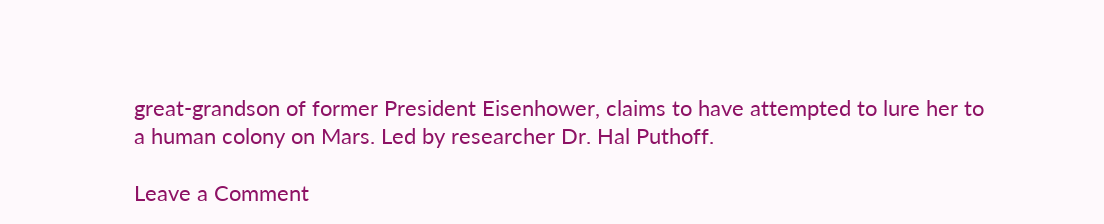great-grandson of former President Eisenhower, claims to have attempted to lure her to a human colony on Mars. Led by researcher Dr. Hal Puthoff.

Leave a Comment